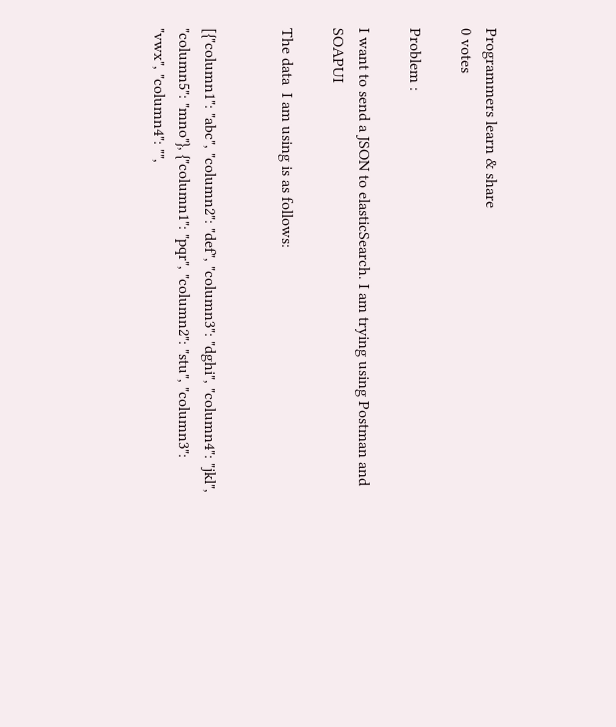Programmers learn & share
0 votes

Problem :

I want to send a JSON to elasticSearch. I am trying using Postman and SOAPUI

The data  I am using is as follows:


[{"column1": "abc", "column2": "def", "column3": "dghi", "column4": "jkl", "column5": "mno"}, {"column1": "pqr", "column2": "stu", "column3": "vwx", "column4": "",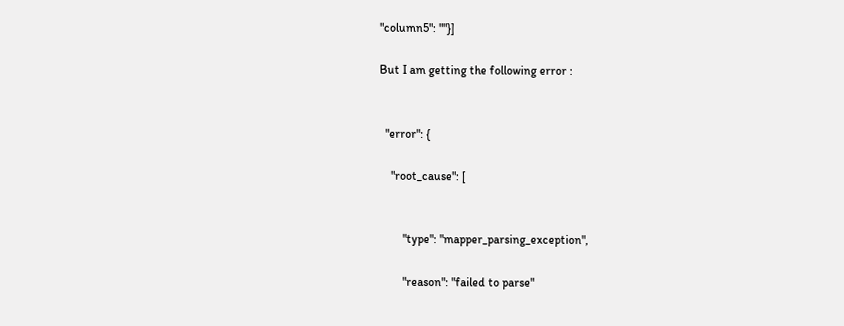"column5": ""}]

But I am getting the following error :


  "error": {

    "root_cause": [


        "type": "mapper_parsing_exception",

        "reason": "failed to parse"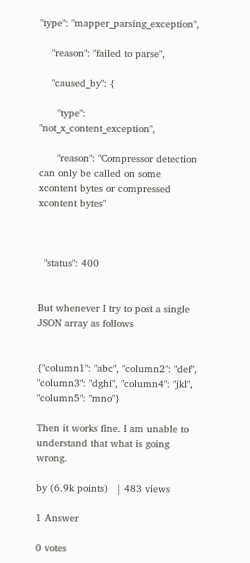"type": "mapper_parsing_exception",

    "reason": "failed to parse",

    "caused_by": {

      "type": "not_x_content_exception",

      "reason": "Compressor detection can only be called on some xcontent bytes or compressed xcontent bytes"



  "status": 400


But whenever I try to post a single JSON array as follows


{"column1": "abc", "column2": "def", "column3": "dghi", "column4": "jkl", "column5": "mno"}

Then it works fine. I am unable to understand that what is going wrong.

by (6.9k points)   | 483 views

1 Answer

0 votes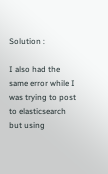Solution :

I also had the same error while I was trying to post to elasticsearch but using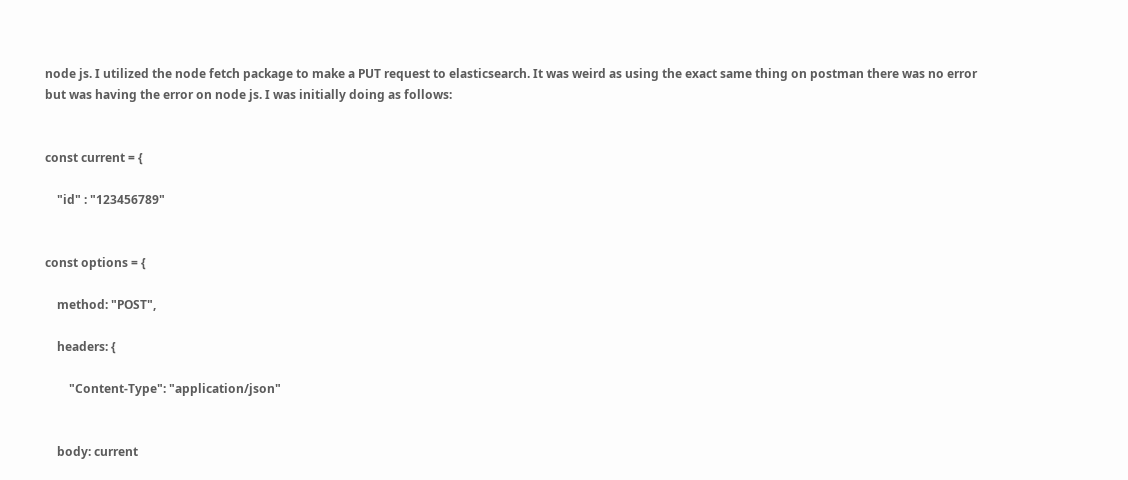node js. I utilized the node fetch package to make a PUT request to elasticsearch. It was weird as using the exact same thing on postman there was no error but was having the error on node js. I was initially doing as follows:


const current = {

    "id" : "123456789"


const options = {

    method: "POST",

    headers: {

        "Content-Type": "application/json"


    body: current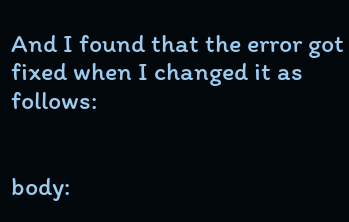And I found that the error got fixed when I changed it as follows:


body: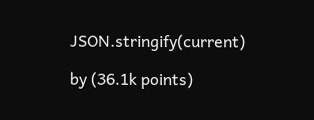JSON.stringify(current)

by (36.1k points)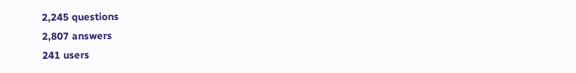2,245 questions
2,807 answers
241 users